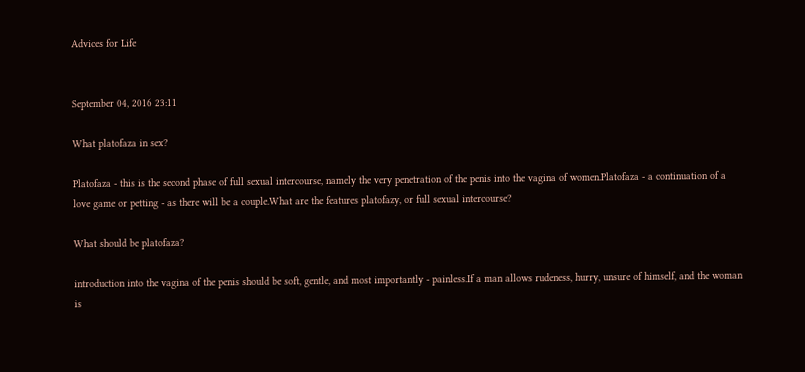Advices for Life


September 04, 2016 23:11

What platofaza in sex?

Platofaza - this is the second phase of full sexual intercourse, namely the very penetration of the penis into the vagina of women.Platofaza - a continuation of a love game or petting - as there will be a couple.What are the features platofazy, or full sexual intercourse?

What should be platofaza?

introduction into the vagina of the penis should be soft, gentle, and most importantly - painless.If a man allows rudeness, hurry, unsure of himself, and the woman is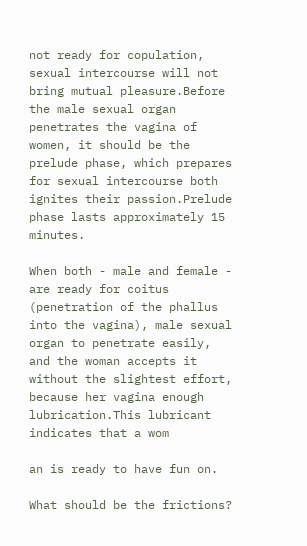not ready for copulation, sexual intercourse will not bring mutual pleasure.Before the male sexual organ penetrates the vagina of women, it should be the prelude phase, which prepares for sexual intercourse both ignites their passion.Prelude phase lasts approximately 15 minutes.

When both - male and female - are ready for coitus (penetration of the phallus into the vagina), male sexual organ to penetrate easily, and the woman accepts it without the slightest effort, because her vagina enough lubrication.This lubricant indicates that a wom

an is ready to have fun on.

What should be the frictions?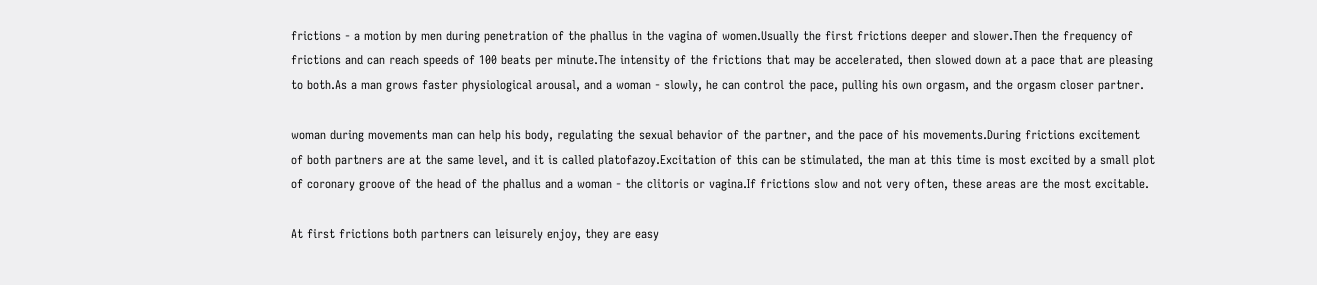frictions - a motion by men during penetration of the phallus in the vagina of women.Usually the first frictions deeper and slower.Then the frequency of frictions and can reach speeds of 100 beats per minute.The intensity of the frictions that may be accelerated, then slowed down at a pace that are pleasing to both.As a man grows faster physiological arousal, and a woman - slowly, he can control the pace, pulling his own orgasm, and the orgasm closer partner.

woman during movements man can help his body, regulating the sexual behavior of the partner, and the pace of his movements.During frictions excitement of both partners are at the same level, and it is called platofazoy.Excitation of this can be stimulated, the man at this time is most excited by a small plot of coronary groove of the head of the phallus and a woman - the clitoris or vagina.If frictions slow and not very often, these areas are the most excitable.

At first frictions both partners can leisurely enjoy, they are easy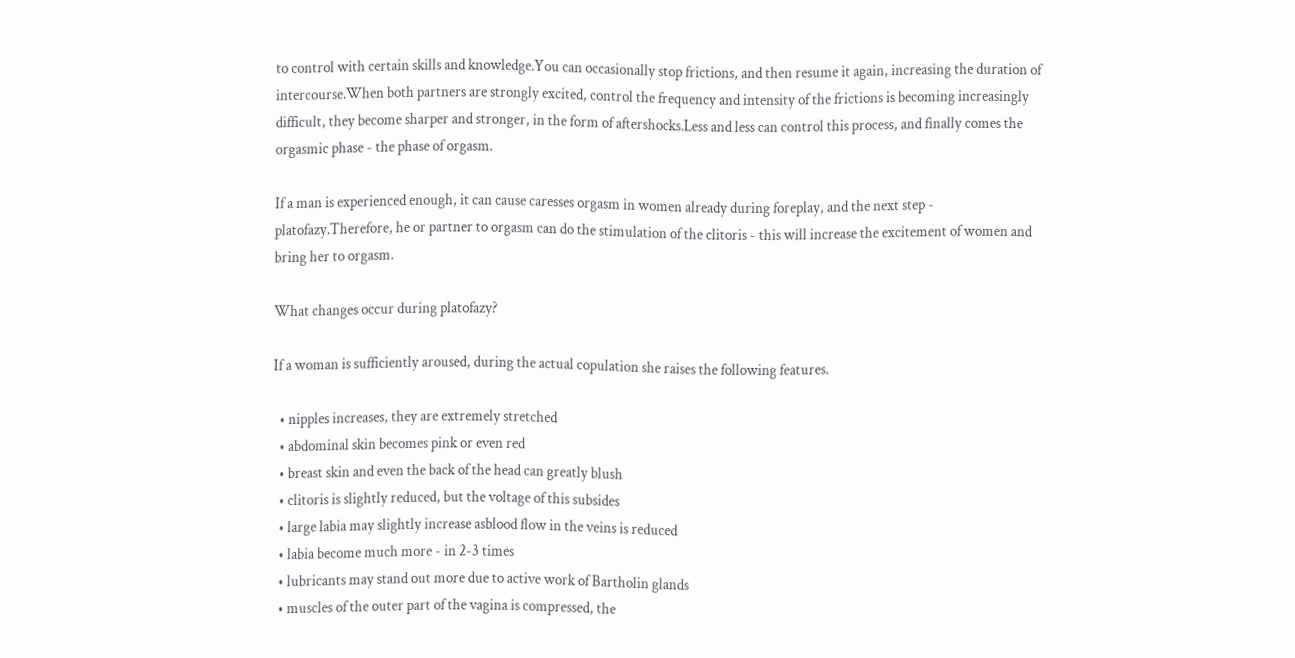to control with certain skills and knowledge.You can occasionally stop frictions, and then resume it again, increasing the duration of intercourse.When both partners are strongly excited, control the frequency and intensity of the frictions is becoming increasingly difficult, they become sharper and stronger, in the form of aftershocks.Less and less can control this process, and finally comes the orgasmic phase - the phase of orgasm.

If a man is experienced enough, it can cause caresses orgasm in women already during foreplay, and the next step - platofazy.Therefore, he or partner to orgasm can do the stimulation of the clitoris - this will increase the excitement of women and bring her to orgasm.

What changes occur during platofazy?

If a woman is sufficiently aroused, during the actual copulation she raises the following features.

  • nipples increases, they are extremely stretched
  • abdominal skin becomes pink or even red
  • breast skin and even the back of the head can greatly blush
  • clitoris is slightly reduced, but the voltage of this subsides
  • large labia may slightly increase asblood flow in the veins is reduced
  • labia become much more - in 2-3 times
  • lubricants may stand out more due to active work of Bartholin glands
  • muscles of the outer part of the vagina is compressed, the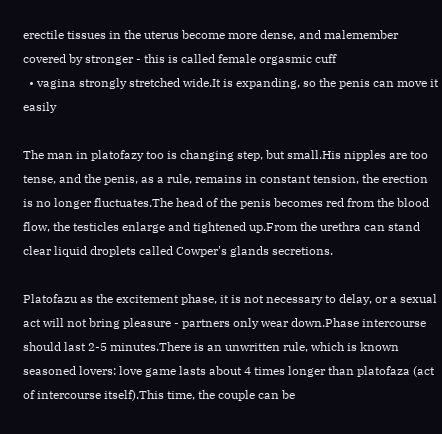erectile tissues in the uterus become more dense, and malemember covered by stronger - this is called female orgasmic cuff
  • vagina strongly stretched wide.It is expanding, so the penis can move it easily

The man in platofazy too is changing step, but small.His nipples are too tense, and the penis, as a rule, remains in constant tension, the erection is no longer fluctuates.The head of the penis becomes red from the blood flow, the testicles enlarge and tightened up.From the urethra can stand clear liquid droplets called Cowper's glands secretions.

Platofazu as the excitement phase, it is not necessary to delay, or a sexual act will not bring pleasure - partners only wear down.Phase intercourse should last 2-5 minutes.There is an unwritten rule, which is known seasoned lovers: love game lasts about 4 times longer than platofaza (act of intercourse itself).This time, the couple can be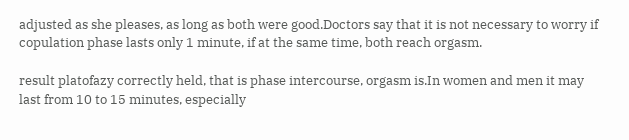adjusted as she pleases, as long as both were good.Doctors say that it is not necessary to worry if copulation phase lasts only 1 minute, if at the same time, both reach orgasm.

result platofazy correctly held, that is phase intercourse, orgasm is.In women and men it may last from 10 to 15 minutes, especially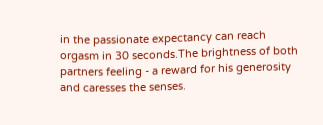in the passionate expectancy can reach orgasm in 30 seconds.The brightness of both partners feeling - a reward for his generosity and caresses the senses.